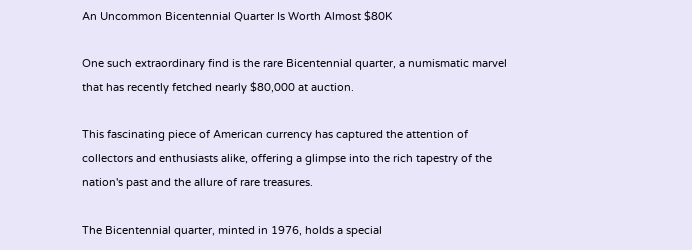An Uncommon Bicentennial Quarter Is Worth Almost $80K

One such extraordinary find is the rare Bicentennial quarter, a numismatic marvel that has recently fetched nearly $80,000 at auction.

This fascinating piece of American currency has captured the attention of collectors and enthusiasts alike, offering a glimpse into the rich tapestry of the nation's past and the allure of rare treasures.

The Bicentennial quarter, minted in 1976, holds a special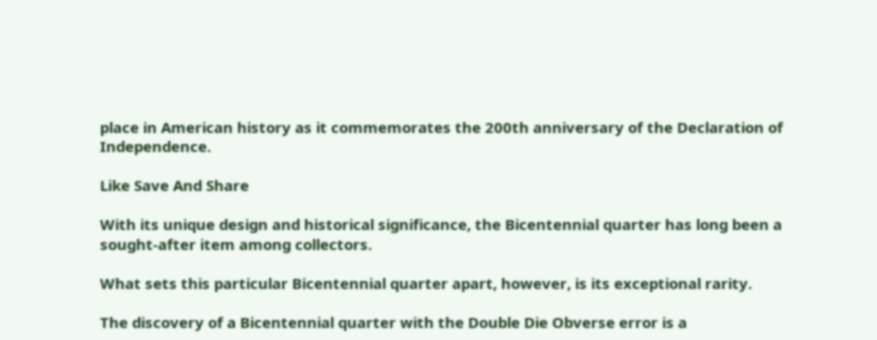place in American history as it commemorates the 200th anniversary of the Declaration of Independence.

Like Save And Share

With its unique design and historical significance, the Bicentennial quarter has long been a sought-after item among collectors.

What sets this particular Bicentennial quarter apart, however, is its exceptional rarity.

The discovery of a Bicentennial quarter with the Double Die Obverse error is a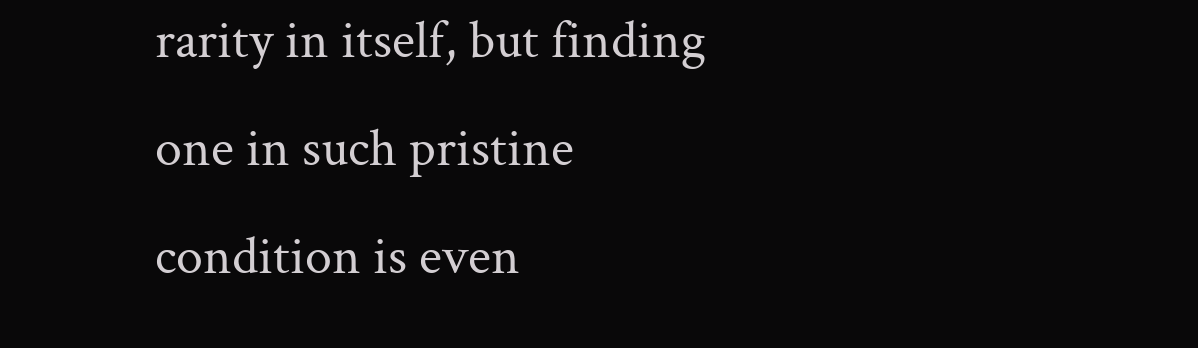rarity in itself, but finding one in such pristine condition is even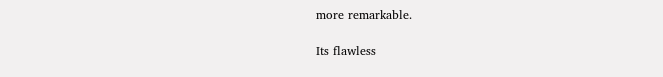more remarkable.

Its flawless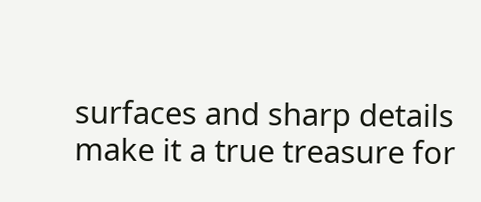surfaces and sharp details make it a true treasure for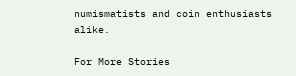numismatists and coin enthusiasts alike.

For More Stories